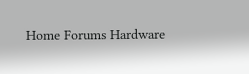Home Forums Hardware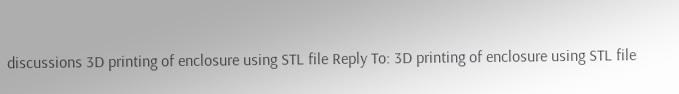discussions 3D printing of enclosure using STL file Reply To: 3D printing of enclosure using STL file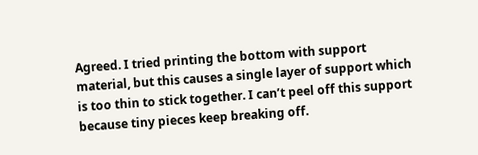Agreed. I tried printing the bottom with support material, but this causes a single layer of support which is too thin to stick together. I can’t peel off this support because tiny pieces keep breaking off.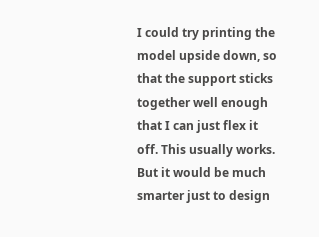I could try printing the model upside down, so that the support sticks together well enough that I can just flex it off. This usually works. But it would be much smarter just to design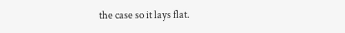the case so it lays flat.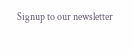Signup to our newsletter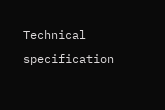Technical specification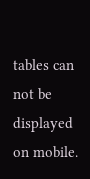tables can not be displayed on mobile.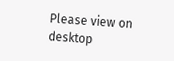Please view on desktop